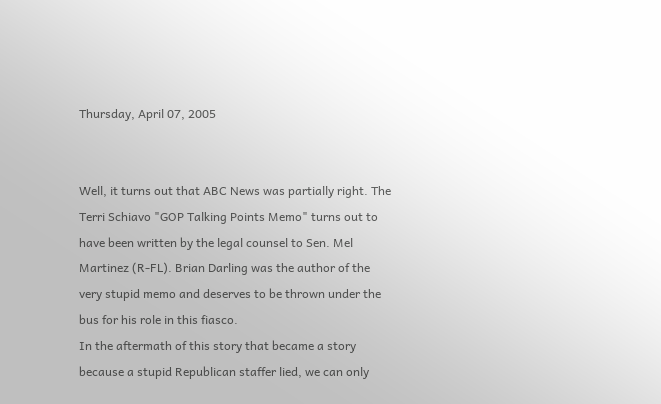Thursday, April 07, 2005


Well, it turns out that ABC News was partially right. The Terri Schiavo "GOP Talking Points Memo" turns out to have been written by the legal counsel to Sen. Mel Martinez (R-FL). Brian Darling was the author of the very stupid memo and deserves to be thrown under the bus for his role in this fiasco.
In the aftermath of this story that became a story because a stupid Republican staffer lied, we can only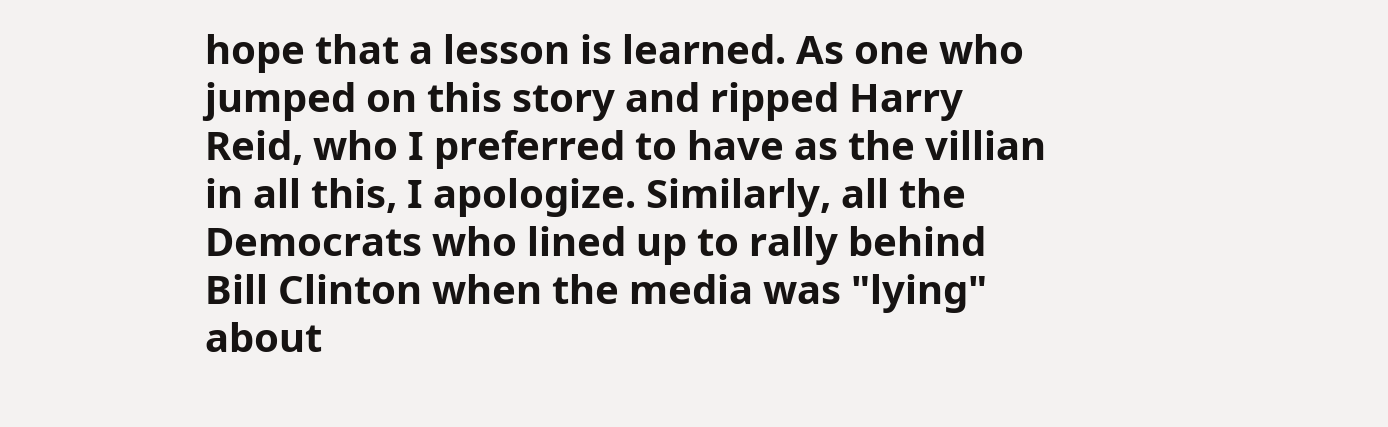hope that a lesson is learned. As one who jumped on this story and ripped Harry Reid, who I preferred to have as the villian in all this, I apologize. Similarly, all the Democrats who lined up to rally behind Bill Clinton when the media was "lying" about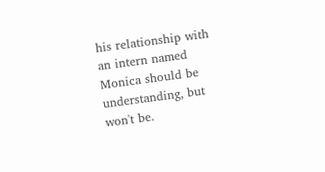his relationship with an intern named Monica should be understanding, but won't be.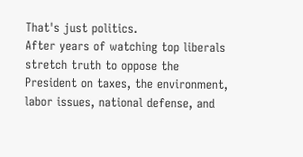That's just politics.
After years of watching top liberals stretch truth to oppose the President on taxes, the environment, labor issues, national defense, and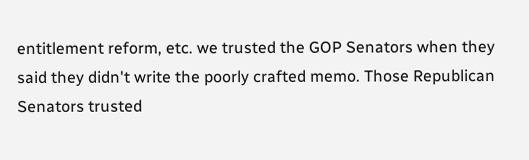entitlement reform, etc. we trusted the GOP Senators when they said they didn't write the poorly crafted memo. Those Republican Senators trusted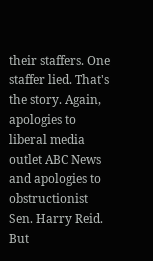their staffers. One staffer lied. That's the story. Again, apologies to liberal media outlet ABC News and apologies to obstructionist Sen. Harry Reid.
But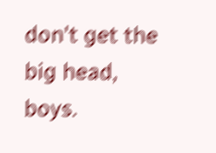don't get the big head, boys.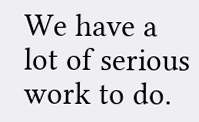We have a lot of serious work to do.